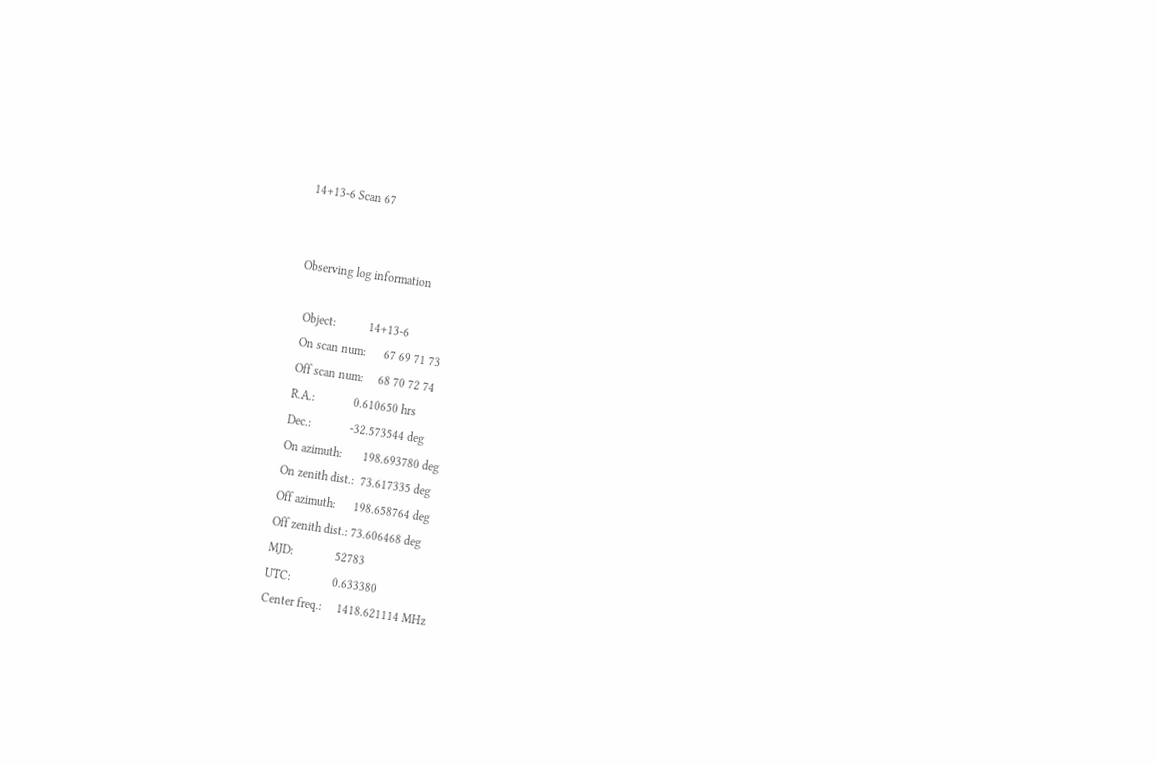14+13-6 Scan 67


Observing log information

  Object:           14+13-6
  On scan num:      67 69 71 73
  Off scan num:     68 70 72 74
  R.A.:             0.610650 hrs
  Dec.:             -32.573544 deg
  On azimuth:       198.693780 deg
  On zenith dist.:  73.617335 deg
  Off azimuth:      198.658764 deg
  Off zenith dist.: 73.606468 deg
  MJD:              52783
  UTC:              0.633380
  Center freq.:     1418.621114 MHz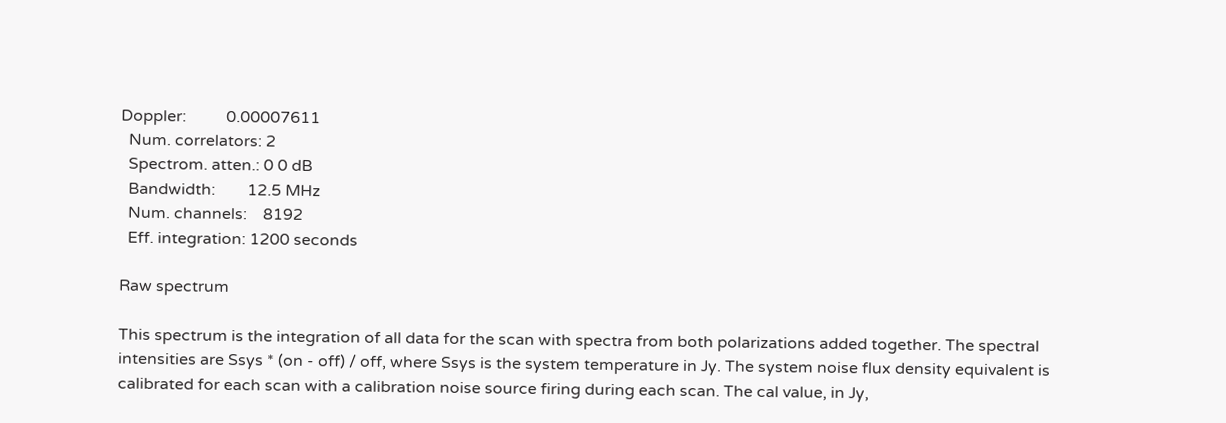Doppler:          0.00007611
  Num. correlators: 2
  Spectrom. atten.: 0 0 dB
  Bandwidth:        12.5 MHz
  Num. channels:    8192
  Eff. integration: 1200 seconds

Raw spectrum

This spectrum is the integration of all data for the scan with spectra from both polarizations added together. The spectral intensities are Ssys * (on - off) / off, where Ssys is the system temperature in Jy. The system noise flux density equivalent is calibrated for each scan with a calibration noise source firing during each scan. The cal value, in Jy,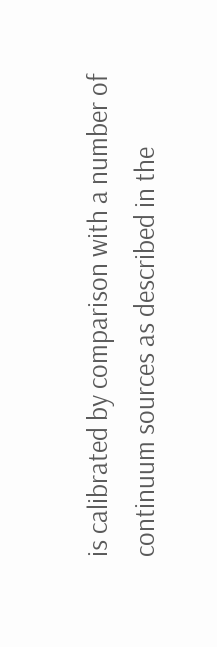is calibrated by comparison with a number of continuum sources as described in the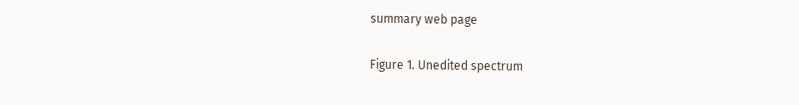summary web page

Figure 1. Unedited spectrum